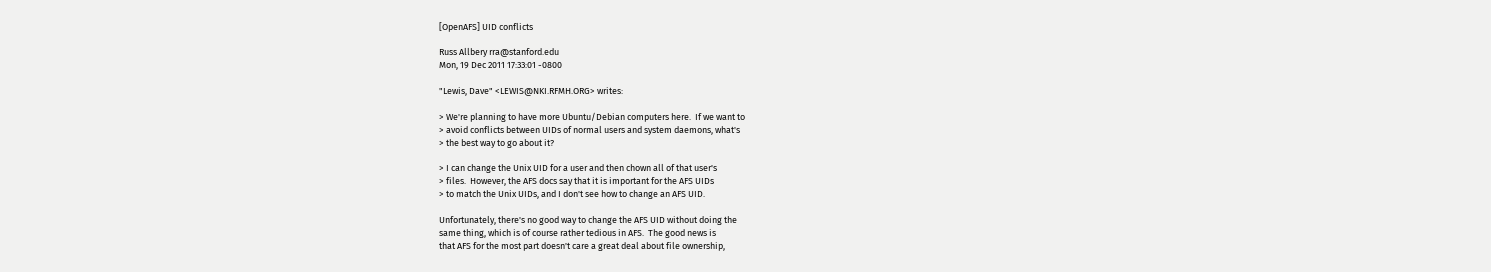[OpenAFS] UID conflicts

Russ Allbery rra@stanford.edu
Mon, 19 Dec 2011 17:33:01 -0800

"Lewis, Dave" <LEWIS@NKI.RFMH.ORG> writes:

> We're planning to have more Ubuntu/Debian computers here.  If we want to
> avoid conflicts between UIDs of normal users and system daemons, what's
> the best way to go about it?

> I can change the Unix UID for a user and then chown all of that user's
> files.  However, the AFS docs say that it is important for the AFS UIDs
> to match the Unix UIDs, and I don't see how to change an AFS UID.

Unfortunately, there's no good way to change the AFS UID without doing the
same thing, which is of course rather tedious in AFS.  The good news is
that AFS for the most part doesn't care a great deal about file ownership,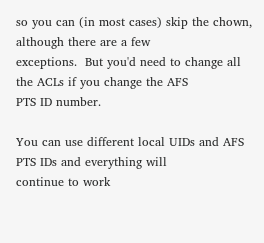so you can (in most cases) skip the chown, although there are a few
exceptions.  But you'd need to change all the ACLs if you change the AFS
PTS ID number.

You can use different local UIDs and AFS PTS IDs and everything will
continue to work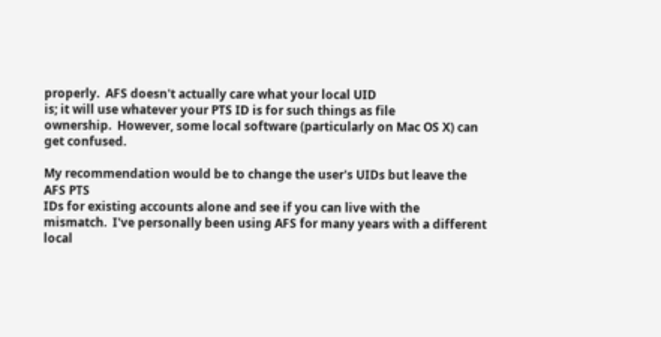properly.  AFS doesn't actually care what your local UID
is; it will use whatever your PTS ID is for such things as file
ownership.  However, some local software (particularly on Mac OS X) can
get confused.

My recommendation would be to change the user's UIDs but leave the AFS PTS
IDs for existing accounts alone and see if you can live with the
mismatch.  I've personally been using AFS for many years with a different
local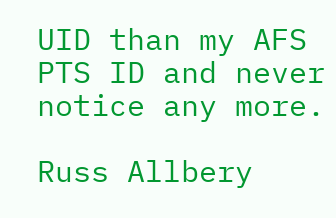UID than my AFS PTS ID and never notice any more.

Russ Allbery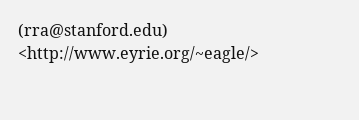(rra@stanford.edu)             <http://www.eyrie.org/~eagle/>